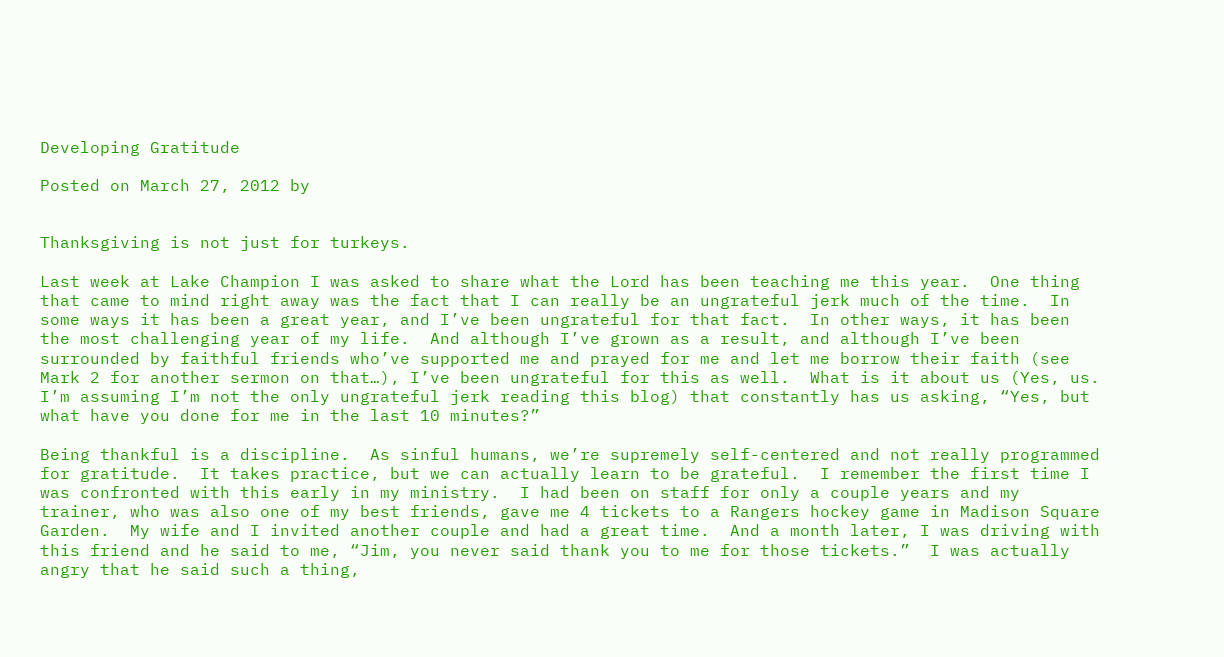Developing Gratitude

Posted on March 27, 2012 by


Thanksgiving is not just for turkeys.

Last week at Lake Champion I was asked to share what the Lord has been teaching me this year.  One thing that came to mind right away was the fact that I can really be an ungrateful jerk much of the time.  In some ways it has been a great year, and I’ve been ungrateful for that fact.  In other ways, it has been the most challenging year of my life.  And although I’ve grown as a result, and although I’ve been surrounded by faithful friends who’ve supported me and prayed for me and let me borrow their faith (see Mark 2 for another sermon on that…), I’ve been ungrateful for this as well.  What is it about us (Yes, us.  I’m assuming I’m not the only ungrateful jerk reading this blog) that constantly has us asking, “Yes, but what have you done for me in the last 10 minutes?”

Being thankful is a discipline.  As sinful humans, we’re supremely self-centered and not really programmed for gratitude.  It takes practice, but we can actually learn to be grateful.  I remember the first time I was confronted with this early in my ministry.  I had been on staff for only a couple years and my trainer, who was also one of my best friends, gave me 4 tickets to a Rangers hockey game in Madison Square Garden.  My wife and I invited another couple and had a great time.  And a month later, I was driving with this friend and he said to me, “Jim, you never said thank you to me for those tickets.”  I was actually angry that he said such a thing,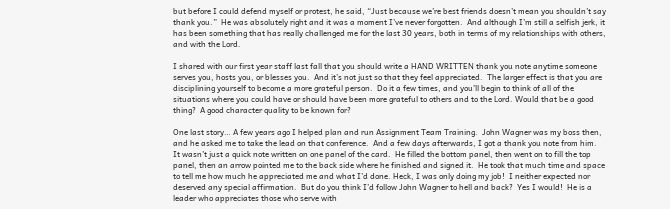but before I could defend myself or protest, he said, “Just because we’re best friends doesn’t mean you shouldn’t say thank you.”  He was absolutely right and it was a moment I’ve never forgotten.  And although I’m still a selfish jerk, it has been something that has really challenged me for the last 30 years, both in terms of my relationships with others, and with the Lord.

I shared with our first year staff last fall that you should write a HAND WRITTEN thank you note anytime someone serves you, hosts you, or blesses you.  And it’s not just so that they feel appreciated.  The larger effect is that you are disciplining yourself to become a more grateful person.  Do it a few times, and you’ll begin to think of all of the situations where you could have or should have been more grateful to others and to the Lord. Would that be a good thing?  A good character quality to be known for?

One last story… A few years ago I helped plan and run Assignment Team Training.  John Wagner was my boss then, and he asked me to take the lead on that conference.  And a few days afterwards, I got a thank you note from him.  It wasn’t just a quick note written on one panel of the card.  He filled the bottom panel, then went on to fill the top panel, then an arrow pointed me to the back side where he finished and signed it.  He took that much time and space to tell me how much he appreciated me and what I’d done. Heck, I was only doing my job!  I neither expected nor deserved any special affirmation.  But do you think I’d follow John Wagner to hell and back?  Yes I would!  He is a leader who appreciates those who serve with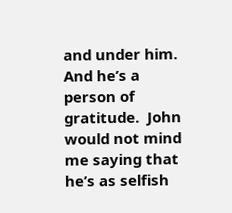and under him.  And he’s a person of gratitude.  John would not mind me saying that he’s as selfish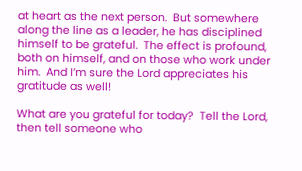at heart as the next person.  But somewhere along the line as a leader, he has disciplined himself to be grateful.  The effect is profound, both on himself, and on those who work under him.  And I’m sure the Lord appreciates his gratitude as well!

What are you grateful for today?  Tell the Lord, then tell someone who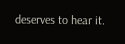deserves to hear it.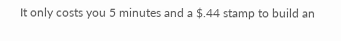It only costs you 5 minutes and a $.44 stamp to build an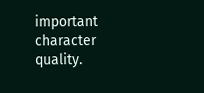important character quality.